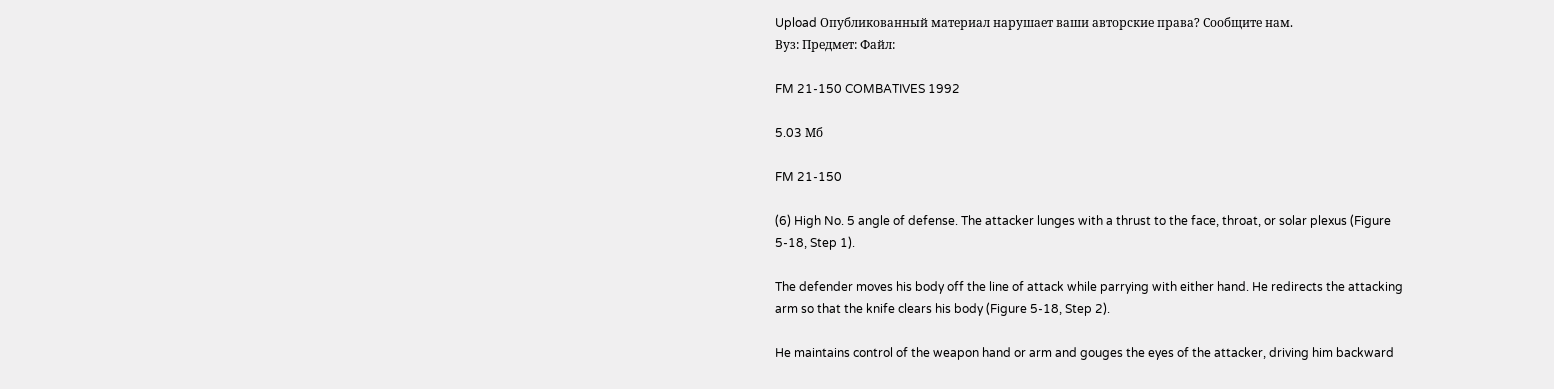Upload Опубликованный материал нарушает ваши авторские права? Сообщите нам.
Вуз: Предмет: Файл:

FM 21-150 COMBATIVES 1992

5.03 Mб

FM 21-150

(6) High No. 5 angle of defense. The attacker lunges with a thrust to the face, throat, or solar plexus (Figure 5-18, Step 1).

The defender moves his body off the line of attack while parrying with either hand. He redirects the attacking arm so that the knife clears his body (Figure 5-18, Step 2).

He maintains control of the weapon hand or arm and gouges the eyes of the attacker, driving him backward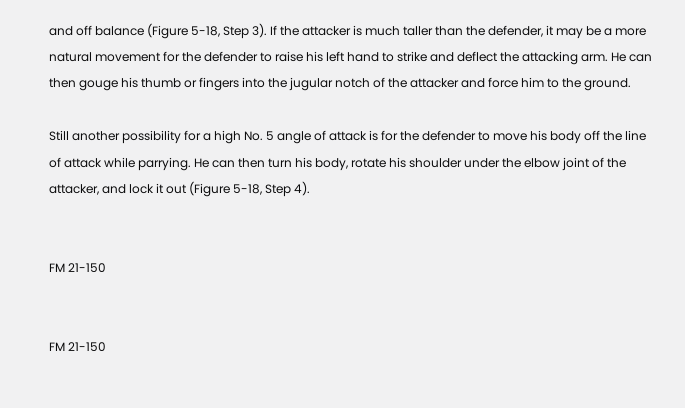and off balance (Figure 5-18, Step 3). If the attacker is much taller than the defender, it may be a more natural movement for the defender to raise his left hand to strike and deflect the attacking arm. He can then gouge his thumb or fingers into the jugular notch of the attacker and force him to the ground.

Still another possibility for a high No. 5 angle of attack is for the defender to move his body off the line of attack while parrying. He can then turn his body, rotate his shoulder under the elbow joint of the attacker, and lock it out (Figure 5-18, Step 4).


FM 21-150


FM 21-150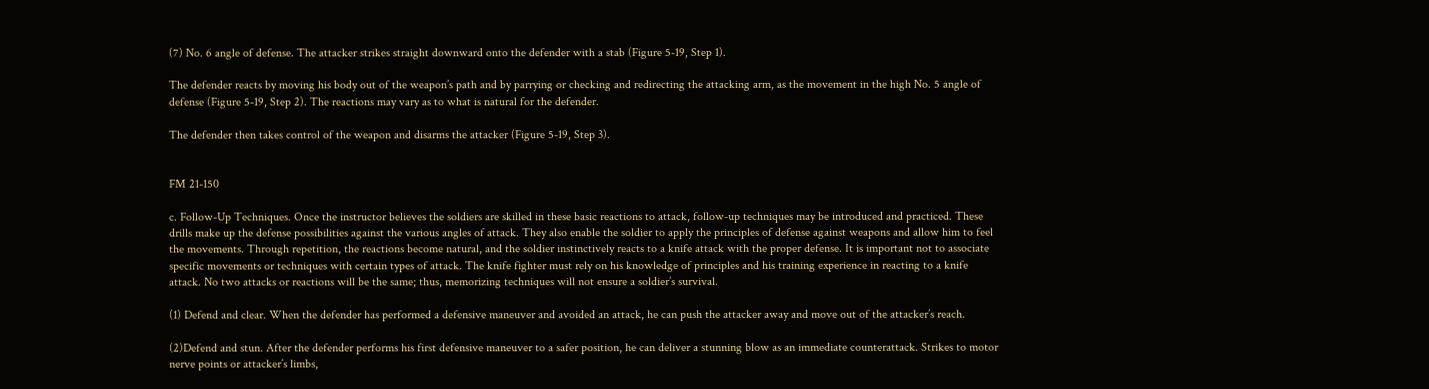(7) No. 6 angle of defense. The attacker strikes straight downward onto the defender with a stab (Figure 5-19, Step 1).

The defender reacts by moving his body out of the weapon’s path and by parrying or checking and redirecting the attacking arm, as the movement in the high No. 5 angle of defense (Figure 5-19, Step 2). The reactions may vary as to what is natural for the defender.

The defender then takes control of the weapon and disarms the attacker (Figure 5-19, Step 3).


FM 21-150

c. Follow-Up Techniques. Once the instructor believes the soldiers are skilled in these basic reactions to attack, follow-up techniques may be introduced and practiced. These drills make up the defense possibilities against the various angles of attack. They also enable the soldier to apply the principles of defense against weapons and allow him to feel the movements. Through repetition, the reactions become natural, and the soldier instinctively reacts to a knife attack with the proper defense. It is important not to associate specific movements or techniques with certain types of attack. The knife fighter must rely on his knowledge of principles and his training experience in reacting to a knife attack. No two attacks or reactions will be the same; thus, memorizing techniques will not ensure a soldier’s survival.

(1) Defend and clear. When the defender has performed a defensive maneuver and avoided an attack, he can push the attacker away and move out of the attacker’s reach.

(2)Defend and stun. After the defender performs his first defensive maneuver to a safer position, he can deliver a stunning blow as an immediate counterattack. Strikes to motor nerve points or attacker’s limbs,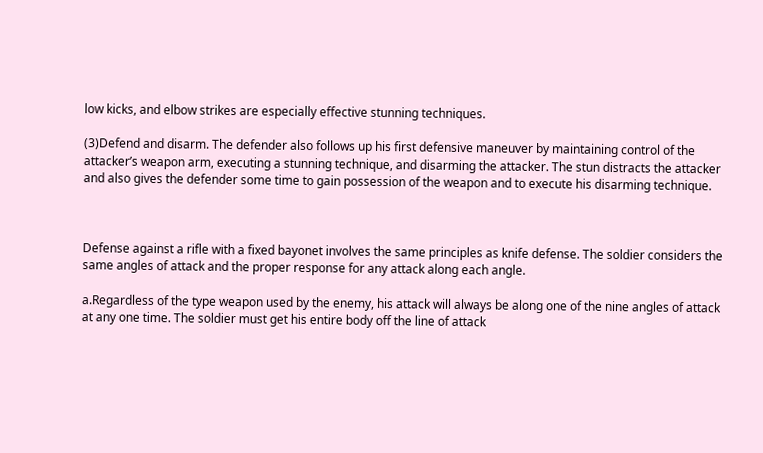low kicks, and elbow strikes are especially effective stunning techniques.

(3)Defend and disarm. The defender also follows up his first defensive maneuver by maintaining control of the attacker’s weapon arm, executing a stunning technique, and disarming the attacker. The stun distracts the attacker and also gives the defender some time to gain possession of the weapon and to execute his disarming technique.



Defense against a rifle with a fixed bayonet involves the same principles as knife defense. The soldier considers the same angles of attack and the proper response for any attack along each angle.

a.Regardless of the type weapon used by the enemy, his attack will always be along one of the nine angles of attack at any one time. The soldier must get his entire body off the line of attack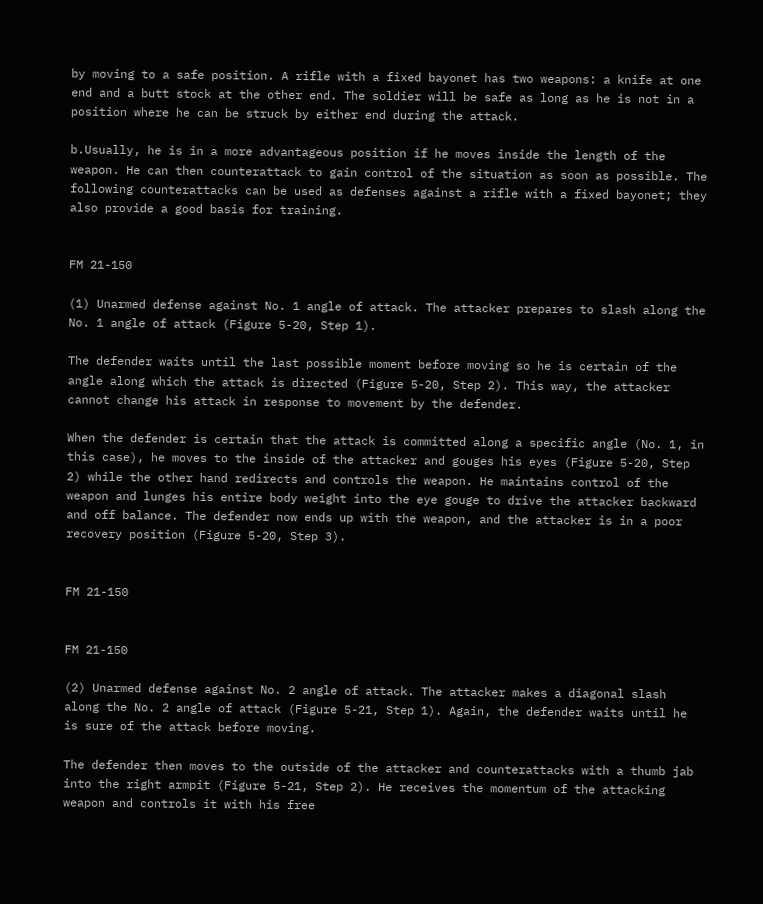by moving to a safe position. A rifle with a fixed bayonet has two weapons: a knife at one end and a butt stock at the other end. The soldier will be safe as long as he is not in a position where he can be struck by either end during the attack.

b.Usually, he is in a more advantageous position if he moves inside the length of the weapon. He can then counterattack to gain control of the situation as soon as possible. The following counterattacks can be used as defenses against a rifle with a fixed bayonet; they also provide a good basis for training.


FM 21-150

(1) Unarmed defense against No. 1 angle of attack. The attacker prepares to slash along the No. 1 angle of attack (Figure 5-20, Step 1).

The defender waits until the last possible moment before moving so he is certain of the angle along which the attack is directed (Figure 5-20, Step 2). This way, the attacker cannot change his attack in response to movement by the defender.

When the defender is certain that the attack is committed along a specific angle (No. 1, in this case), he moves to the inside of the attacker and gouges his eyes (Figure 5-20, Step 2) while the other hand redirects and controls the weapon. He maintains control of the weapon and lunges his entire body weight into the eye gouge to drive the attacker backward and off balance. The defender now ends up with the weapon, and the attacker is in a poor recovery position (Figure 5-20, Step 3).


FM 21-150


FM 21-150

(2) Unarmed defense against No. 2 angle of attack. The attacker makes a diagonal slash along the No. 2 angle of attack (Figure 5-21, Step 1). Again, the defender waits until he is sure of the attack before moving.

The defender then moves to the outside of the attacker and counterattacks with a thumb jab into the right armpit (Figure 5-21, Step 2). He receives the momentum of the attacking weapon and controls it with his free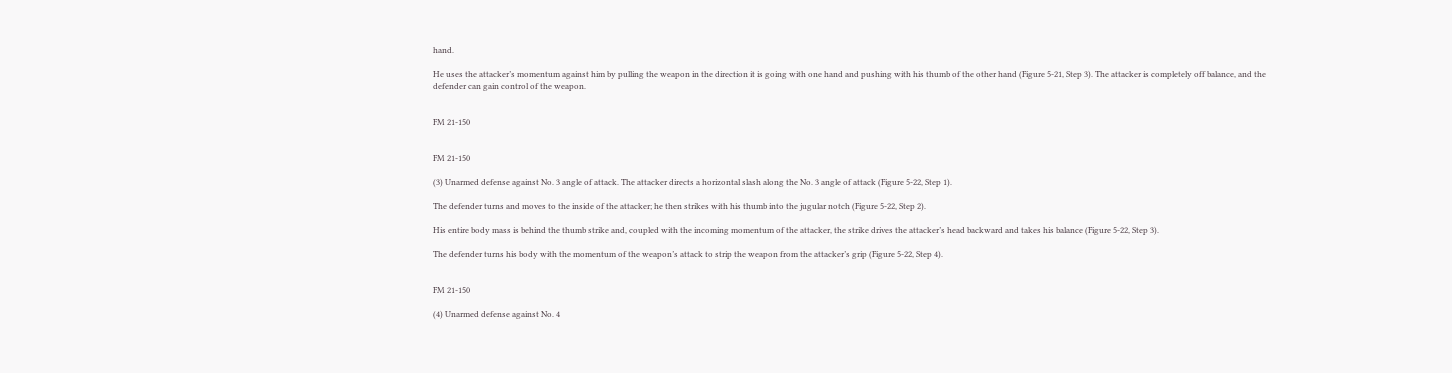hand.

He uses the attacker’s momentum against him by pulling the weapon in the direction it is going with one hand and pushing with his thumb of the other hand (Figure 5-21, Step 3). The attacker is completely off balance, and the defender can gain control of the weapon.


FM 21-150


FM 21-150

(3) Unarmed defense against No. 3 angle of attack. The attacker directs a horizontal slash along the No. 3 angle of attack (Figure 5-22, Step 1).

The defender turns and moves to the inside of the attacker; he then strikes with his thumb into the jugular notch (Figure 5-22, Step 2).

His entire body mass is behind the thumb strike and, coupled with the incoming momentum of the attacker, the strike drives the attacker’s head backward and takes his balance (Figure 5-22, Step 3).

The defender turns his body with the momentum of the weapon’s attack to strip the weapon from the attacker’s grip (Figure 5-22, Step 4).


FM 21-150

(4) Unarmed defense against No. 4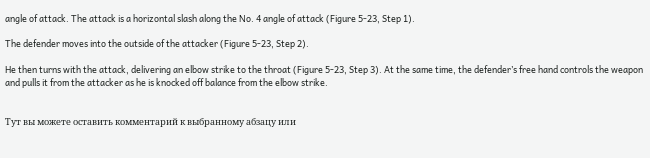angle of attack. The attack is a horizontal slash along the No. 4 angle of attack (Figure 5-23, Step 1).

The defender moves into the outside of the attacker (Figure 5-23, Step 2).

He then turns with the attack, delivering an elbow strike to the throat (Figure 5-23, Step 3). At the same time, the defender’s free hand controls the weapon and pulls it from the attacker as he is knocked off balance from the elbow strike.


Тут вы можете оставить комментарий к выбранному абзацу или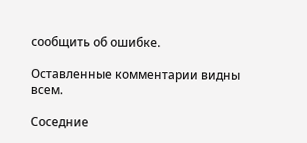сообщить об ошибке.

Оставленные комментарии видны всем.

Соседние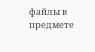файлы в предмете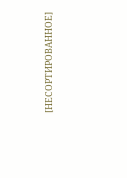[НЕСОРТИРОВАННОЕ]